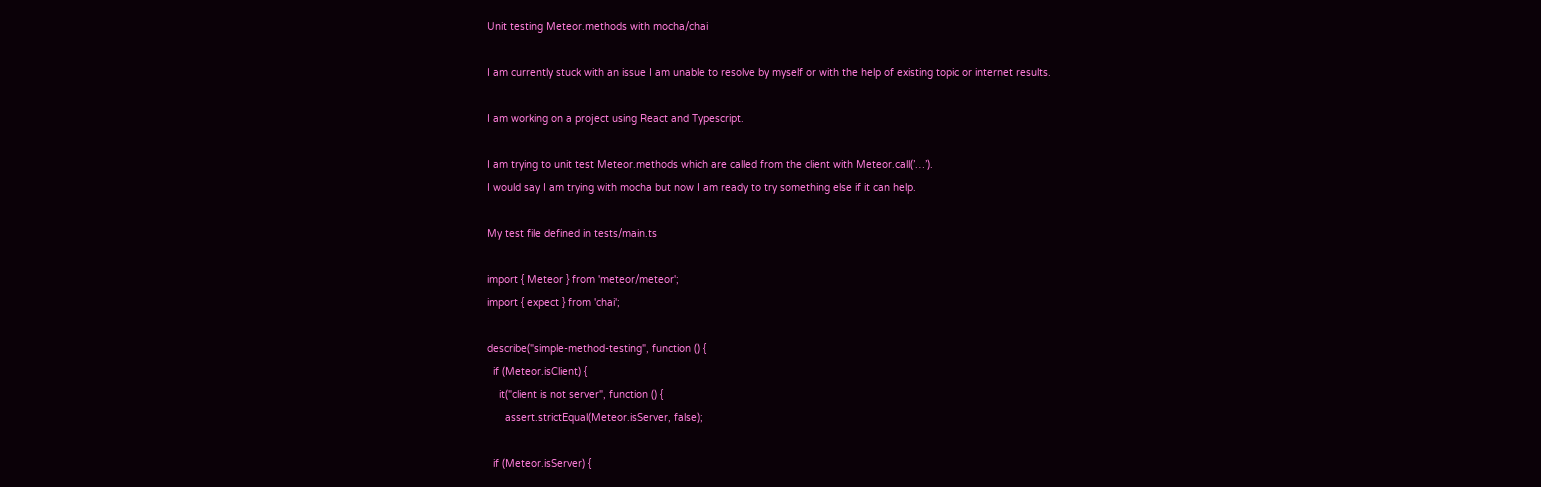Unit testing Meteor.methods with mocha/chai

I am currently stuck with an issue I am unable to resolve by myself or with the help of existing topic or internet results.

I am working on a project using React and Typescript.

I am trying to unit test Meteor.methods which are called from the client with Meteor.call(’…’).
I would say I am trying with mocha but now I am ready to try something else if it can help.

My test file defined in tests/main.ts

import { Meteor } from 'meteor/meteor';
import { expect } from 'chai';

describe("simple-method-testing", function () {
  if (Meteor.isClient) {
    it("client is not server", function () {
      assert.strictEqual(Meteor.isServer, false);

  if (Meteor.isServer) {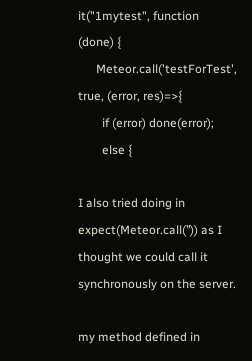it("1mytest", function (done) {
      Meteor.call('testForTest', true, (error, res)=>{
        if (error) done(error);
        else {

I also tried doing in expect(Meteor.call(’’)) as I thought we could call it synchronously on the server.

my method defined in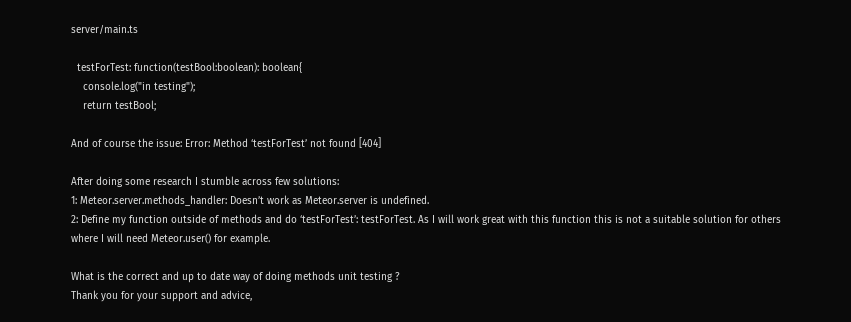server/main.ts

  testForTest: function(testBool:boolean): boolean{
    console.log("in testing");
    return testBool;

And of course the issue: Error: Method ‘testForTest’ not found [404]

After doing some research I stumble across few solutions:
1: Meteor.server.methods_handler: Doesn’t work as Meteor.server is undefined.
2: Define my function outside of methods and do ‘testForTest’: testForTest. As I will work great with this function this is not a suitable solution for others where I will need Meteor.user() for example.

What is the correct and up to date way of doing methods unit testing ?
Thank you for your support and advice,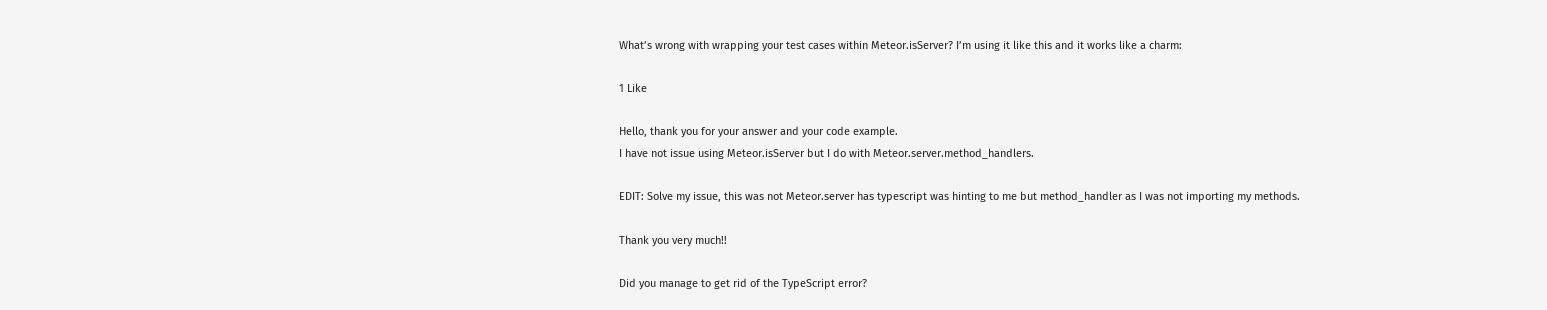What’s wrong with wrapping your test cases within Meteor.isServer? I’m using it like this and it works like a charm:

1 Like

Hello, thank you for your answer and your code example.
I have not issue using Meteor.isServer but I do with Meteor.server.method_handlers.

EDIT: Solve my issue, this was not Meteor.server has typescript was hinting to me but method_handler as I was not importing my methods.

Thank you very much!!

Did you manage to get rid of the TypeScript error?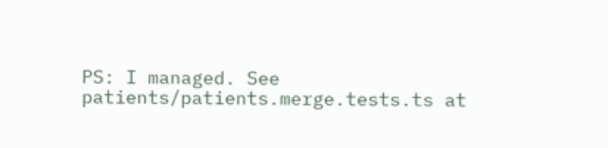PS: I managed. See patients/patients.merge.tests.ts at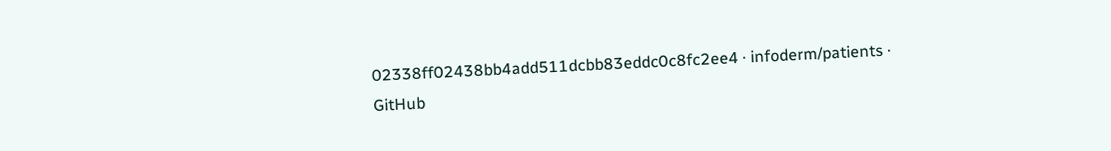02338ff02438bb4add511dcbb83eddc0c8fc2ee4 · infoderm/patients · GitHub